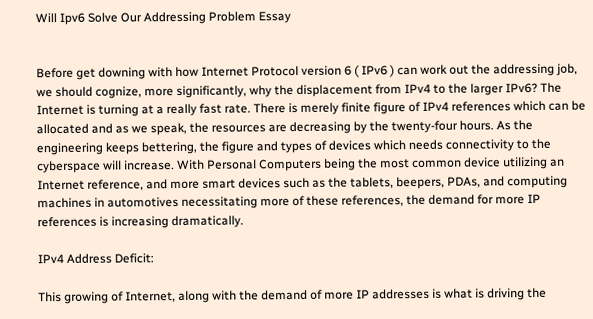Will Ipv6 Solve Our Addressing Problem Essay


Before get downing with how Internet Protocol version 6 ( IPv6 ) can work out the addressing job, we should cognize, more significantly, why the displacement from IPv4 to the larger IPv6? The Internet is turning at a really fast rate. There is merely finite figure of IPv4 references which can be allocated and as we speak, the resources are decreasing by the twenty-four hours. As the engineering keeps bettering, the figure and types of devices which needs connectivity to the cyberspace will increase. With Personal Computers being the most common device utilizing an Internet reference, and more smart devices such as the tablets, beepers, PDAs, and computing machines in automotives necessitating more of these references, the demand for more IP references is increasing dramatically.

IPv4 Address Deficit:

This growing of Internet, along with the demand of more IP addresses is what is driving the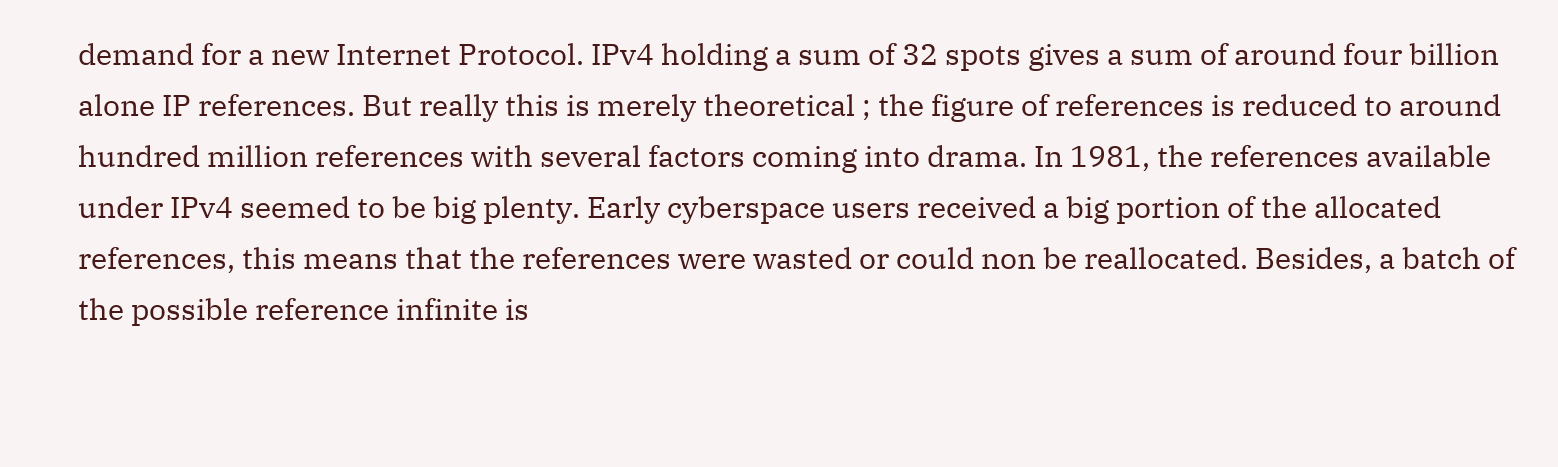demand for a new Internet Protocol. IPv4 holding a sum of 32 spots gives a sum of around four billion alone IP references. But really this is merely theoretical ; the figure of references is reduced to around hundred million references with several factors coming into drama. In 1981, the references available under IPv4 seemed to be big plenty. Early cyberspace users received a big portion of the allocated references, this means that the references were wasted or could non be reallocated. Besides, a batch of the possible reference infinite is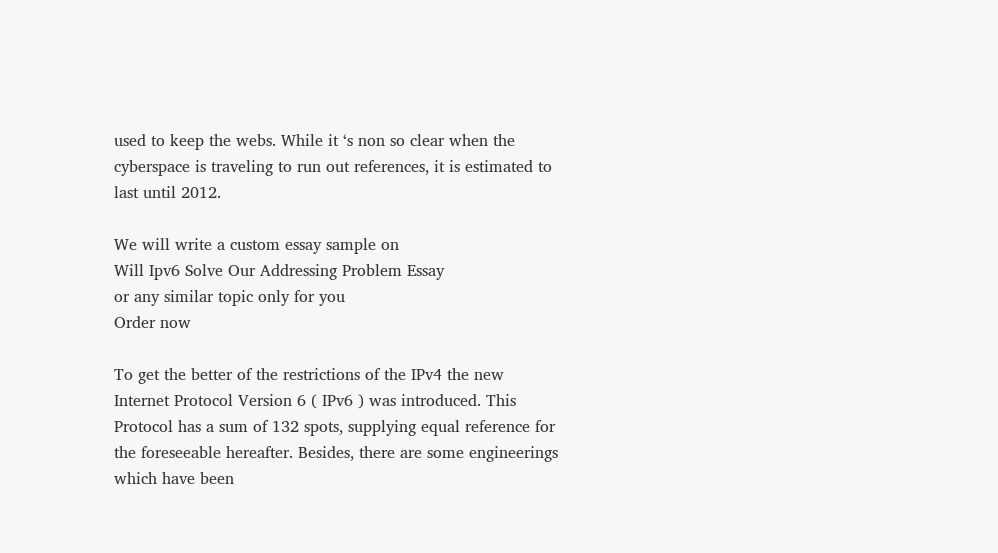used to keep the webs. While it ‘s non so clear when the cyberspace is traveling to run out references, it is estimated to last until 2012.

We will write a custom essay sample on
Will Ipv6 Solve Our Addressing Problem Essay
or any similar topic only for you
Order now

To get the better of the restrictions of the IPv4 the new Internet Protocol Version 6 ( IPv6 ) was introduced. This Protocol has a sum of 132 spots, supplying equal reference for the foreseeable hereafter. Besides, there are some engineerings which have been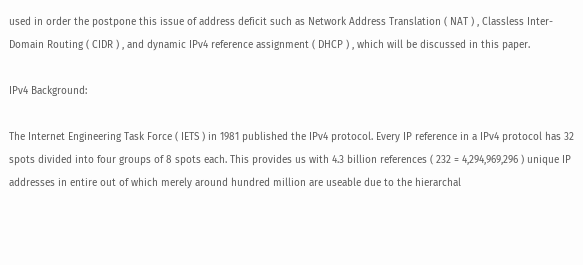used in order the postpone this issue of address deficit such as Network Address Translation ( NAT ) , Classless Inter-Domain Routing ( CIDR ) , and dynamic IPv4 reference assignment ( DHCP ) , which will be discussed in this paper.

IPv4 Background:

The Internet Engineering Task Force ( IETS ) in 1981 published the IPv4 protocol. Every IP reference in a IPv4 protocol has 32 spots divided into four groups of 8 spots each. This provides us with 4.3 billion references ( 232 = 4,294,969,296 ) unique IP addresses in entire out of which merely around hundred million are useable due to the hierarchal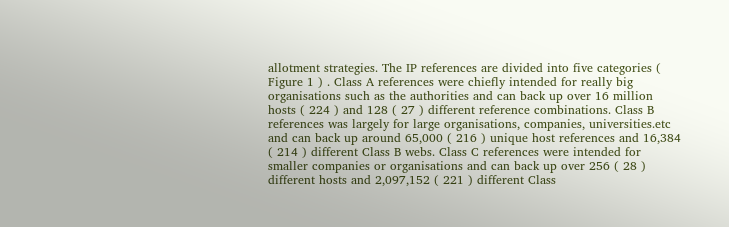allotment strategies. The IP references are divided into five categories ( Figure 1 ) . Class A references were chiefly intended for really big organisations such as the authorities and can back up over 16 million hosts ( 224 ) and 128 ( 27 ) different reference combinations. Class B references was largely for large organisations, companies, universities.etc and can back up around 65,000 ( 216 ) unique host references and 16,384 ( 214 ) different Class B webs. Class C references were intended for smaller companies or organisations and can back up over 256 ( 28 ) different hosts and 2,097,152 ( 221 ) different Class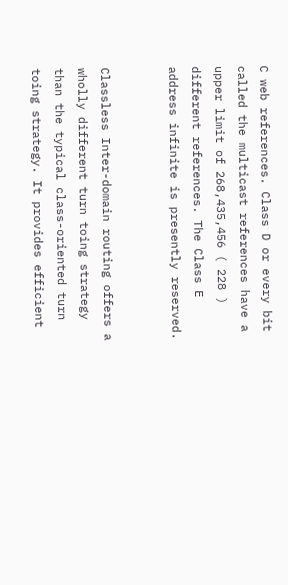C web references. Class D or every bit called the multicast references have a upper limit of 268,435,456 ( 228 ) different references. The Class E address infinite is presently reserved.


Classless Inter-domain routing offers a wholly different turn toing strategy than the typical class-oriented turn toing strategy. It provides efficient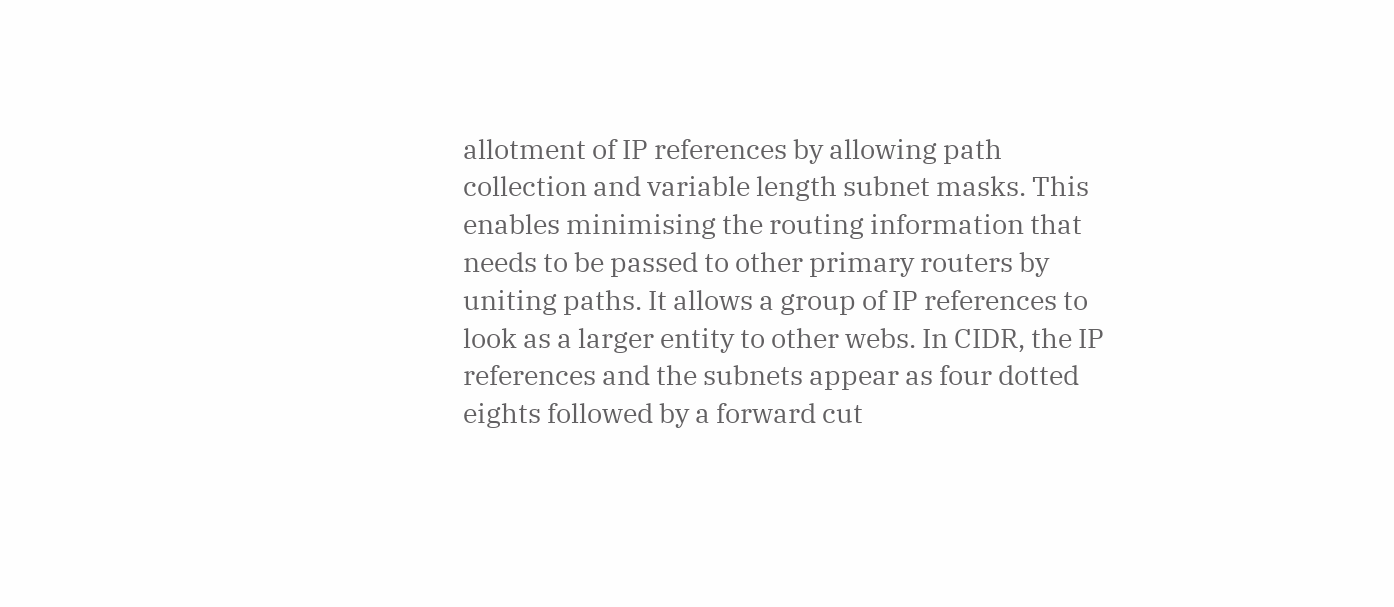allotment of IP references by allowing path collection and variable length subnet masks. This enables minimising the routing information that needs to be passed to other primary routers by uniting paths. It allows a group of IP references to look as a larger entity to other webs. In CIDR, the IP references and the subnets appear as four dotted eights followed by a forward cut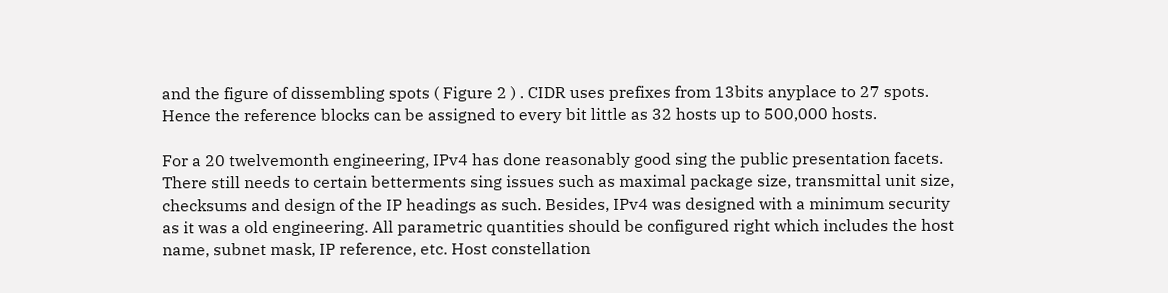and the figure of dissembling spots ( Figure 2 ) . CIDR uses prefixes from 13bits anyplace to 27 spots. Hence the reference blocks can be assigned to every bit little as 32 hosts up to 500,000 hosts.

For a 20 twelvemonth engineering, IPv4 has done reasonably good sing the public presentation facets. There still needs to certain betterments sing issues such as maximal package size, transmittal unit size, checksums and design of the IP headings as such. Besides, IPv4 was designed with a minimum security as it was a old engineering. All parametric quantities should be configured right which includes the host name, subnet mask, IP reference, etc. Host constellation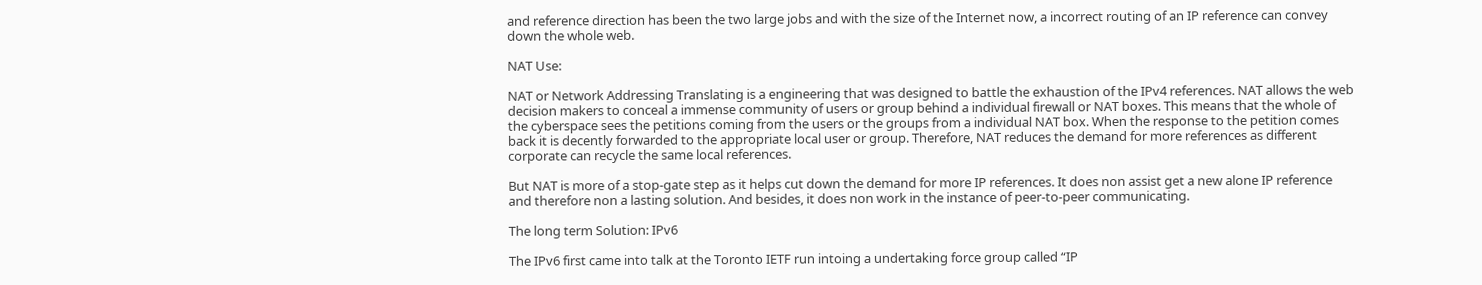and reference direction has been the two large jobs and with the size of the Internet now, a incorrect routing of an IP reference can convey down the whole web.

NAT Use:

NAT or Network Addressing Translating is a engineering that was designed to battle the exhaustion of the IPv4 references. NAT allows the web decision makers to conceal a immense community of users or group behind a individual firewall or NAT boxes. This means that the whole of the cyberspace sees the petitions coming from the users or the groups from a individual NAT box. When the response to the petition comes back it is decently forwarded to the appropriate local user or group. Therefore, NAT reduces the demand for more references as different corporate can recycle the same local references.

But NAT is more of a stop-gate step as it helps cut down the demand for more IP references. It does non assist get a new alone IP reference and therefore non a lasting solution. And besides, it does non work in the instance of peer-to-peer communicating.

The long term Solution: IPv6

The IPv6 first came into talk at the Toronto IETF run intoing a undertaking force group called “IP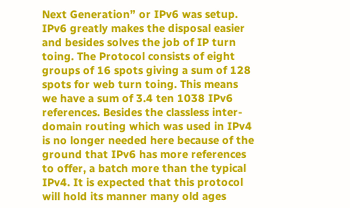Next Generation” or IPv6 was setup. IPv6 greatly makes the disposal easier and besides solves the job of IP turn toing. The Protocol consists of eight groups of 16 spots giving a sum of 128 spots for web turn toing. This means we have a sum of 3.4 ten 1038 IPv6 references. Besides the classless inter-domain routing which was used in IPv4 is no longer needed here because of the ground that IPv6 has more references to offer, a batch more than the typical IPv4. It is expected that this protocol will hold its manner many old ages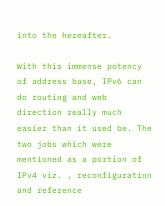into the hereafter.

With this immense potency of address base, IPv6 can do routing and web direction really much easier than it used be. The two jobs which were mentioned as a portion of IPv4 viz. , reconfiguration and reference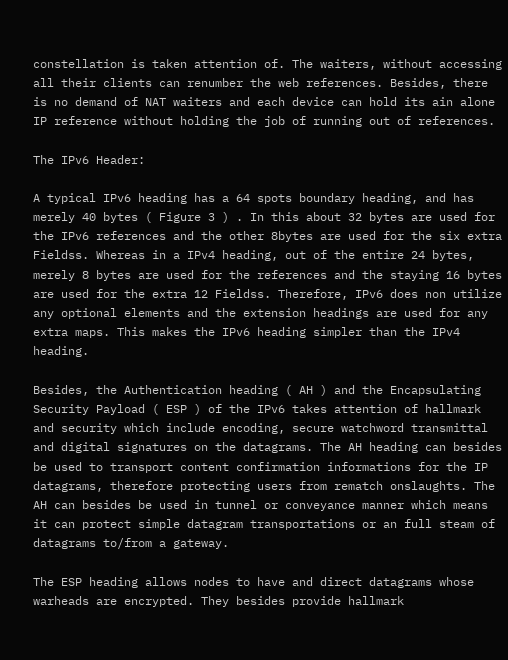constellation is taken attention of. The waiters, without accessing all their clients can renumber the web references. Besides, there is no demand of NAT waiters and each device can hold its ain alone IP reference without holding the job of running out of references.

The IPv6 Header:

A typical IPv6 heading has a 64 spots boundary heading, and has merely 40 bytes ( Figure 3 ) . In this about 32 bytes are used for the IPv6 references and the other 8bytes are used for the six extra Fieldss. Whereas in a IPv4 heading, out of the entire 24 bytes, merely 8 bytes are used for the references and the staying 16 bytes are used for the extra 12 Fieldss. Therefore, IPv6 does non utilize any optional elements and the extension headings are used for any extra maps. This makes the IPv6 heading simpler than the IPv4 heading.

Besides, the Authentication heading ( AH ) and the Encapsulating Security Payload ( ESP ) of the IPv6 takes attention of hallmark and security which include encoding, secure watchword transmittal and digital signatures on the datagrams. The AH heading can besides be used to transport content confirmation informations for the IP datagrams, therefore protecting users from rematch onslaughts. The AH can besides be used in tunnel or conveyance manner which means it can protect simple datagram transportations or an full steam of datagrams to/from a gateway.

The ESP heading allows nodes to have and direct datagrams whose warheads are encrypted. They besides provide hallmark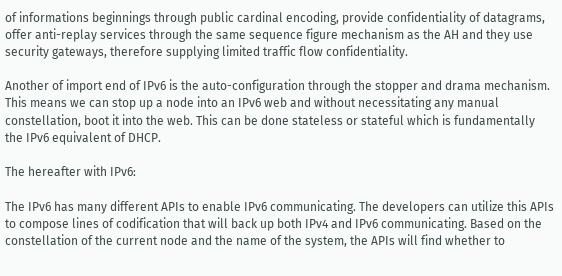of informations beginnings through public cardinal encoding, provide confidentiality of datagrams, offer anti-replay services through the same sequence figure mechanism as the AH and they use security gateways, therefore supplying limited traffic flow confidentiality.

Another of import end of IPv6 is the auto-configuration through the stopper and drama mechanism. This means we can stop up a node into an IPv6 web and without necessitating any manual constellation, boot it into the web. This can be done stateless or stateful which is fundamentally the IPv6 equivalent of DHCP.

The hereafter with IPv6:

The IPv6 has many different APIs to enable IPv6 communicating. The developers can utilize this APIs to compose lines of codification that will back up both IPv4 and IPv6 communicating. Based on the constellation of the current node and the name of the system, the APIs will find whether to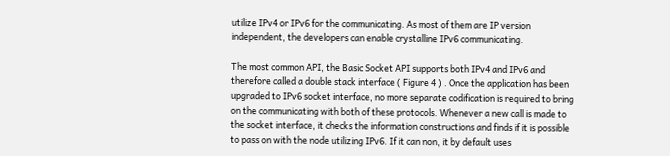utilize IPv4 or IPv6 for the communicating. As most of them are IP version independent, the developers can enable crystalline IPv6 communicating.

The most common API, the Basic Socket API supports both IPv4 and IPv6 and therefore called a double stack interface ( Figure 4 ) . Once the application has been upgraded to IPv6 socket interface, no more separate codification is required to bring on the communicating with both of these protocols. Whenever a new call is made to the socket interface, it checks the information constructions and finds if it is possible to pass on with the node utilizing IPv6. If it can non, it by default uses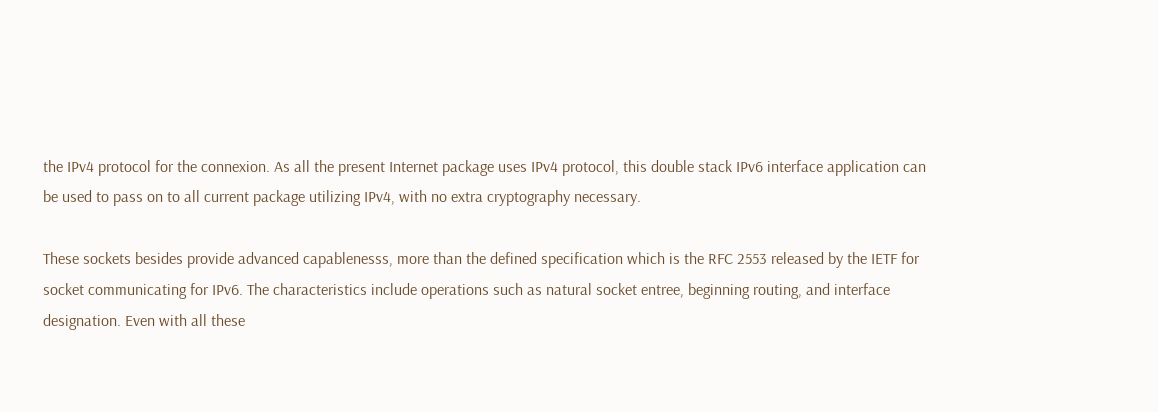the IPv4 protocol for the connexion. As all the present Internet package uses IPv4 protocol, this double stack IPv6 interface application can be used to pass on to all current package utilizing IPv4, with no extra cryptography necessary.

These sockets besides provide advanced capablenesss, more than the defined specification which is the RFC 2553 released by the IETF for socket communicating for IPv6. The characteristics include operations such as natural socket entree, beginning routing, and interface designation. Even with all these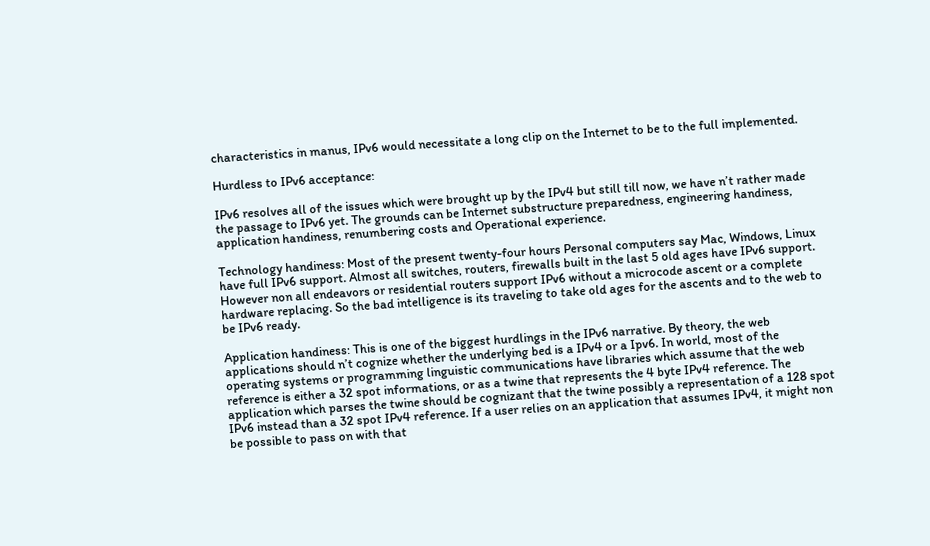characteristics in manus, IPv6 would necessitate a long clip on the Internet to be to the full implemented.

Hurdless to IPv6 acceptance:

IPv6 resolves all of the issues which were brought up by the IPv4 but still till now, we have n’t rather made the passage to IPv6 yet. The grounds can be Internet substructure preparedness, engineering handiness, application handiness, renumbering costs and Operational experience.

Technology handiness: Most of the present twenty-four hours Personal computers say Mac, Windows, Linux have full IPv6 support. Almost all switches, routers, firewalls built in the last 5 old ages have IPv6 support. However non all endeavors or residential routers support IPv6 without a microcode ascent or a complete hardware replacing. So the bad intelligence is its traveling to take old ages for the ascents and to the web to be IPv6 ready.

Application handiness: This is one of the biggest hurdlings in the IPv6 narrative. By theory, the web applications should n’t cognize whether the underlying bed is a IPv4 or a Ipv6. In world, most of the operating systems or programming linguistic communications have libraries which assume that the web reference is either a 32 spot informations, or as a twine that represents the 4 byte IPv4 reference. The application which parses the twine should be cognizant that the twine possibly a representation of a 128 spot IPv6 instead than a 32 spot IPv4 reference. If a user relies on an application that assumes IPv4, it might non be possible to pass on with that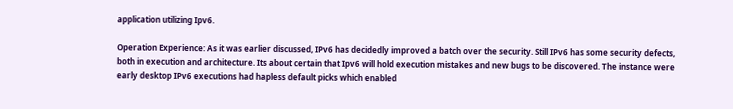application utilizing Ipv6.

Operation Experience: As it was earlier discussed, IPv6 has decidedly improved a batch over the security. Still IPv6 has some security defects, both in execution and architecture. Its about certain that Ipv6 will hold execution mistakes and new bugs to be discovered. The instance were early desktop IPv6 executions had hapless default picks which enabled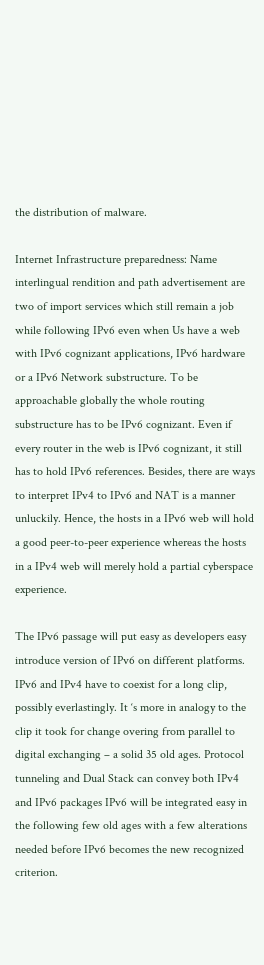the distribution of malware.

Internet Infrastructure preparedness: Name interlingual rendition and path advertisement are two of import services which still remain a job while following IPv6 even when Us have a web with IPv6 cognizant applications, IPv6 hardware or a IPv6 Network substructure. To be approachable globally the whole routing substructure has to be IPv6 cognizant. Even if every router in the web is IPv6 cognizant, it still has to hold IPv6 references. Besides, there are ways to interpret IPv4 to IPv6 and NAT is a manner unluckily. Hence, the hosts in a IPv6 web will hold a good peer-to-peer experience whereas the hosts in a IPv4 web will merely hold a partial cyberspace experience.

The IPv6 passage will put easy as developers easy introduce version of IPv6 on different platforms. IPv6 and IPv4 have to coexist for a long clip, possibly everlastingly. It ‘s more in analogy to the clip it took for change overing from parallel to digital exchanging – a solid 35 old ages. Protocol tunneling and Dual Stack can convey both IPv4 and IPv6 packages IPv6 will be integrated easy in the following few old ages with a few alterations needed before IPv6 becomes the new recognized criterion.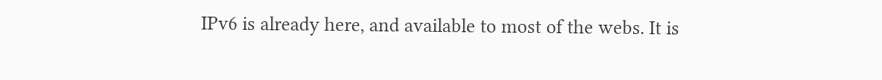IPv6 is already here, and available to most of the webs. It is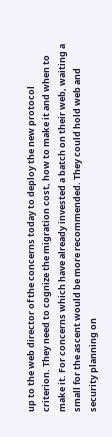up to the web director of the concerns today to deploy the new protocol criterion. They need to cognize the migration cost, how to make it and when to make it. For concerns which have already invested a batch on their web, waiting a small for the ascent would be more recommended. They could hold web and security planning on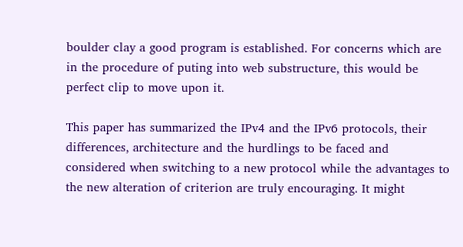boulder clay a good program is established. For concerns which are in the procedure of puting into web substructure, this would be perfect clip to move upon it.

This paper has summarized the IPv4 and the IPv6 protocols, their differences, architecture and the hurdlings to be faced and considered when switching to a new protocol while the advantages to the new alteration of criterion are truly encouraging. It might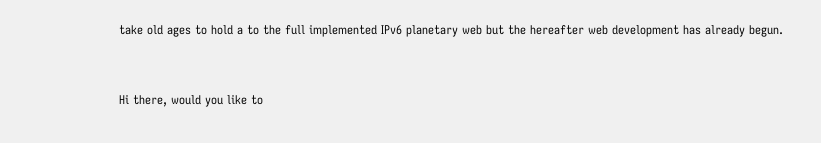take old ages to hold a to the full implemented IPv6 planetary web but the hereafter web development has already begun.


Hi there, would you like to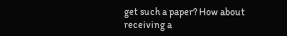get such a paper? How about receiving a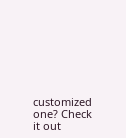customized one? Check it out